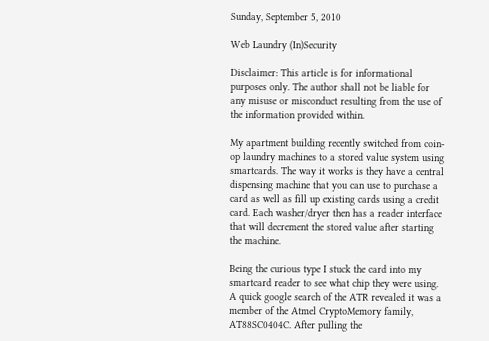Sunday, September 5, 2010

Web Laundry (In)Security

Disclaimer: This article is for informational purposes only. The author shall not be liable for any misuse or misconduct resulting from the use of the information provided within.

My apartment building recently switched from coin-op laundry machines to a stored value system using smartcards. The way it works is they have a central dispensing machine that you can use to purchase a card as well as fill up existing cards using a credit card. Each washer/dryer then has a reader interface that will decrement the stored value after starting the machine.

Being the curious type I stuck the card into my smartcard reader to see what chip they were using. A quick google search of the ATR revealed it was a member of the Atmel CryptoMemory family, AT88SC0404C. After pulling the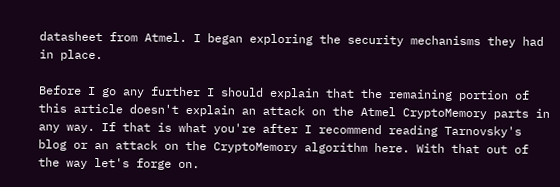datasheet from Atmel. I began exploring the security mechanisms they had in place.

Before I go any further I should explain that the remaining portion of this article doesn't explain an attack on the Atmel CryptoMemory parts in any way. If that is what you're after I recommend reading Tarnovsky's blog or an attack on the CryptoMemory algorithm here. With that out of the way let's forge on.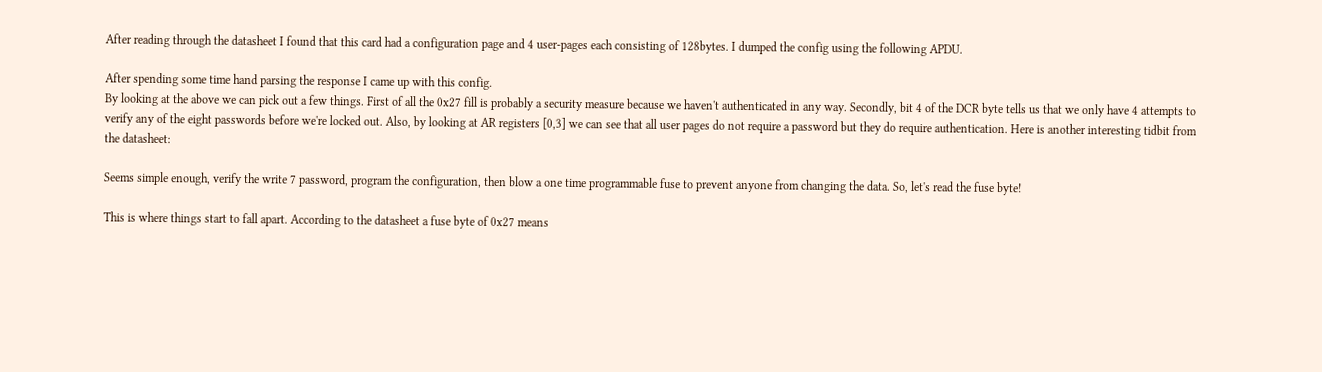After reading through the datasheet I found that this card had a configuration page and 4 user-pages each consisting of 128bytes. I dumped the config using the following APDU.

After spending some time hand parsing the response I came up with this config.
By looking at the above we can pick out a few things. First of all the 0x27 fill is probably a security measure because we haven't authenticated in any way. Secondly, bit 4 of the DCR byte tells us that we only have 4 attempts to verify any of the eight passwords before we're locked out. Also, by looking at AR registers [0,3] we can see that all user pages do not require a password but they do require authentication. Here is another interesting tidbit from the datasheet:

Seems simple enough, verify the write 7 password, program the configuration, then blow a one time programmable fuse to prevent anyone from changing the data. So, let's read the fuse byte!

This is where things start to fall apart. According to the datasheet a fuse byte of 0x27 means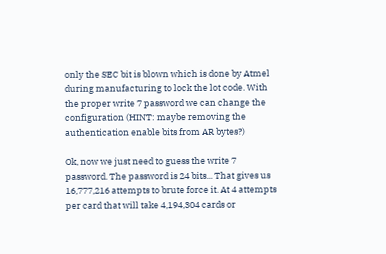only the SEC bit is blown which is done by Atmel during manufacturing to lock the lot code. With the proper write 7 password we can change the configuration (HINT: maybe removing the authentication enable bits from AR bytes?)

Ok, now we just need to guess the write 7 password. The password is 24 bits... That gives us 16,777,216 attempts to brute force it. At 4 attempts per card that will take 4,194,304 cards or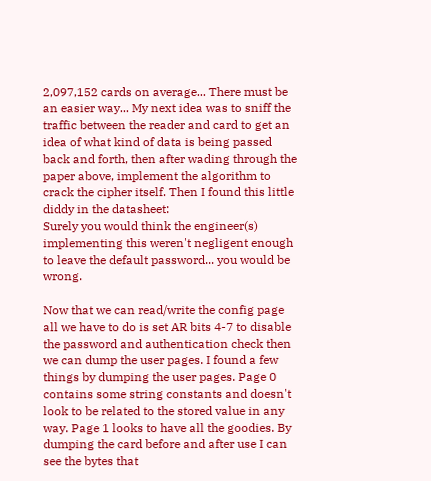2,097,152 cards on average... There must be an easier way... My next idea was to sniff the traffic between the reader and card to get an idea of what kind of data is being passed back and forth, then after wading through the paper above, implement the algorithm to crack the cipher itself. Then I found this little diddy in the datasheet:
Surely you would think the engineer(s) implementing this weren't negligent enough to leave the default password... you would be wrong.

Now that we can read/write the config page all we have to do is set AR bits 4-7 to disable the password and authentication check then we can dump the user pages. I found a few things by dumping the user pages. Page 0 contains some string constants and doesn't look to be related to the stored value in any way. Page 1 looks to have all the goodies. By dumping the card before and after use I can see the bytes that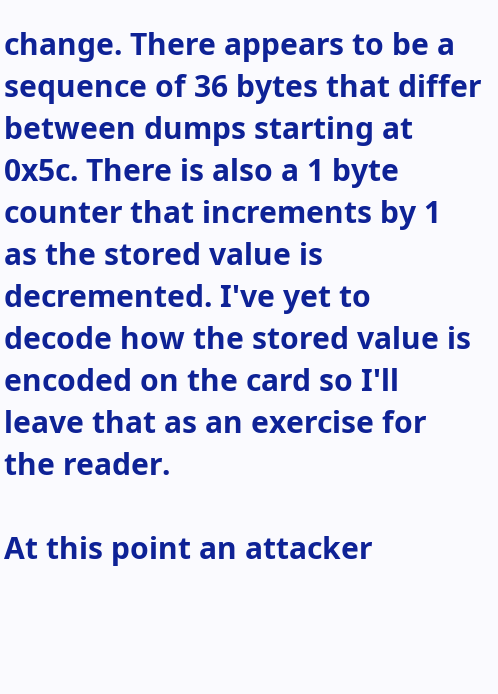change. There appears to be a sequence of 36 bytes that differ between dumps starting at 0x5c. There is also a 1 byte counter that increments by 1 as the stored value is decremented. I've yet to decode how the stored value is encoded on the card so I'll leave that as an exercise for the reader.

At this point an attacker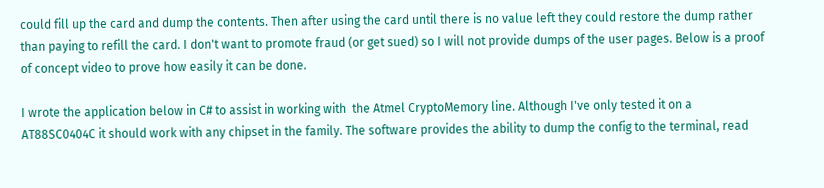could fill up the card and dump the contents. Then after using the card until there is no value left they could restore the dump rather than paying to refill the card. I don't want to promote fraud (or get sued) so I will not provide dumps of the user pages. Below is a proof of concept video to prove how easily it can be done.

I wrote the application below in C# to assist in working with  the Atmel CryptoMemory line. Although I've only tested it on a AT88SC0404C it should work with any chipset in the family. The software provides the ability to dump the config to the terminal, read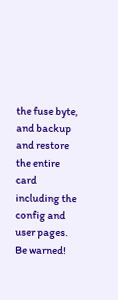the fuse byte, and backup and restore the entire card including the config and user pages. Be warned!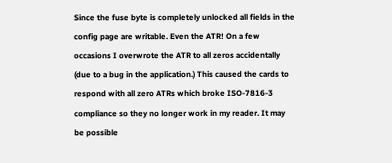Since the fuse byte is completely unlocked all fields in the config page are writable. Even the ATR! On a few occasions I overwrote the ATR to all zeros accidentally (due to a bug in the application.) This caused the cards to respond with all zero ATRs which broke ISO-7816-3 compliance so they no longer work in my reader. It may be possible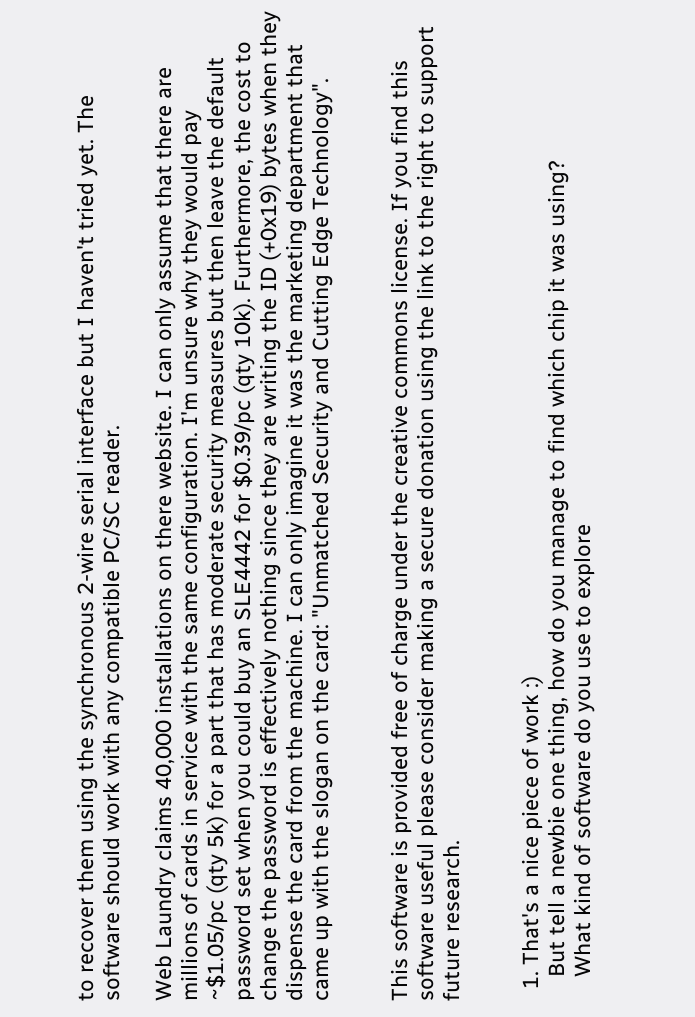to recover them using the synchronous 2-wire serial interface but I haven't tried yet. The software should work with any compatible PC/SC reader.

Web Laundry claims 40,000 installations on there website. I can only assume that there are millions of cards in service with the same configuration. I'm unsure why they would pay ~$1.05/pc (qty 5k) for a part that has moderate security measures but then leave the default password set when you could buy an SLE4442 for $0.39/pc (qty 10k). Furthermore, the cost to change the password is effectively nothing since they are writing the ID (+0x19) bytes when they dispense the card from the machine. I can only imagine it was the marketing department that came up with the slogan on the card: "Unmatched Security and Cutting Edge Technology".


This software is provided free of charge under the creative commons license. If you find this software useful please consider making a secure donation using the link to the right to support future research.


  1. That's a nice piece of work :)
    But tell a newbie one thing, how do you manage to find which chip it was using?
    What kind of software do you use to explore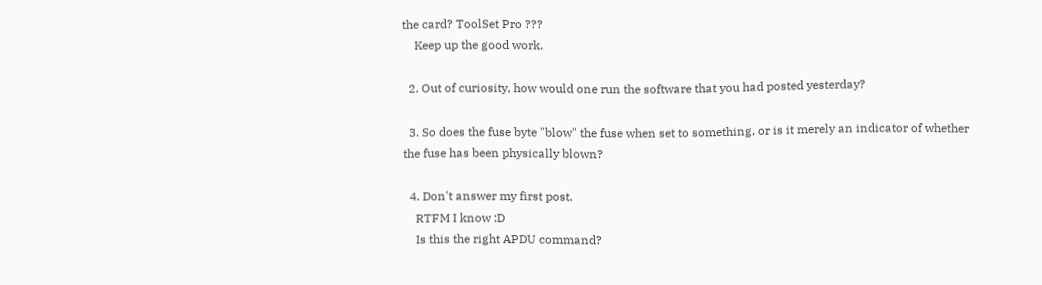the card? ToolSet Pro ???
    Keep up the good work.

  2. Out of curiosity, how would one run the software that you had posted yesterday?

  3. So does the fuse byte "blow" the fuse when set to something, or is it merely an indicator of whether the fuse has been physically blown?

  4. Don't answer my first post.
    RTFM I know :D
    Is this the right APDU command?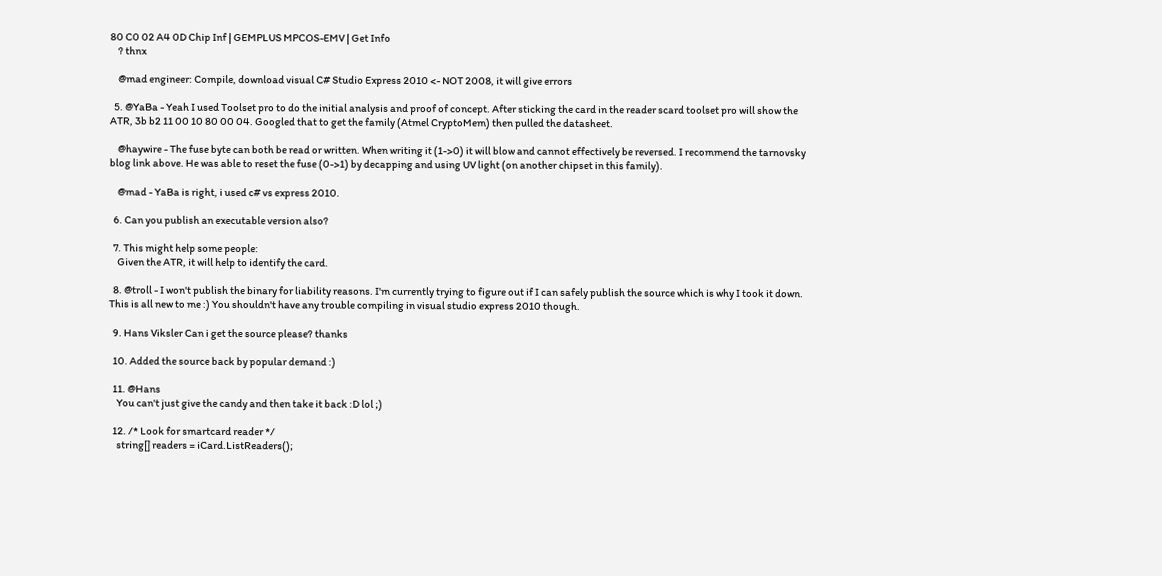80 C0 02 A4 0D Chip Inf | GEMPLUS MPCOS-EMV | Get Info
    ? thnx

    @mad engineer: Compile, download visual C# Studio Express 2010 <- NOT 2008, it will give errors

  5. @YaBa - Yeah I used Toolset pro to do the initial analysis and proof of concept. After sticking the card in the reader scard toolset pro will show the ATR, 3b b2 11 00 10 80 00 04. Googled that to get the family (Atmel CryptoMem) then pulled the datasheet.

    @haywire - The fuse byte can both be read or written. When writing it (1->0) it will blow and cannot effectively be reversed. I recommend the tarnovsky blog link above. He was able to reset the fuse (0->1) by decapping and using UV light (on another chipset in this family).

    @mad - YaBa is right, i used c# vs express 2010.

  6. Can you publish an executable version also?

  7. This might help some people:
    Given the ATR, it will help to identify the card.

  8. @troll - I won't publish the binary for liability reasons. I'm currently trying to figure out if I can safely publish the source which is why I took it down. This is all new to me :) You shouldn't have any trouble compiling in visual studio express 2010 though.

  9. Hans Viksler Can i get the source please? thanks

  10. Added the source back by popular demand :)

  11. @Hans
    You can't just give the candy and then take it back :D lol ;)

  12. /* Look for smartcard reader */
    string[] readers = iCard.ListReaders();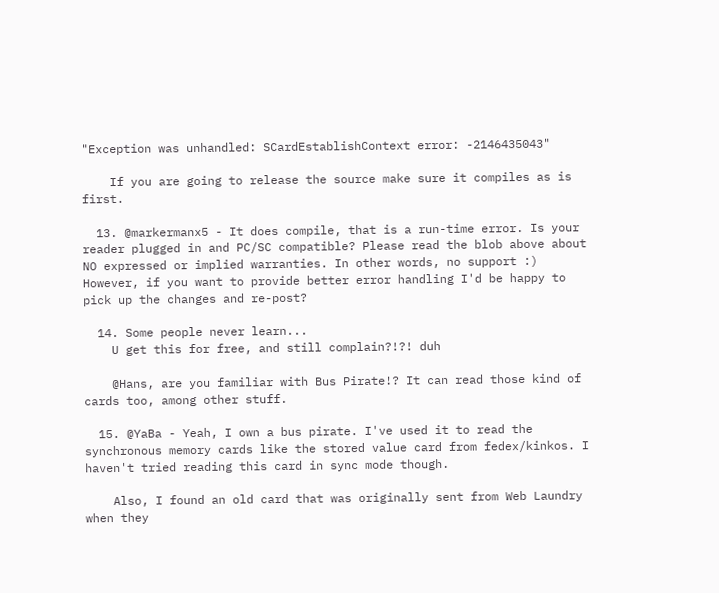"Exception was unhandled: SCardEstablishContext error: -2146435043"

    If you are going to release the source make sure it compiles as is first.

  13. @markermanx5 - It does compile, that is a run-time error. Is your reader plugged in and PC/SC compatible? Please read the blob above about NO expressed or implied warranties. In other words, no support :) However, if you want to provide better error handling I'd be happy to pick up the changes and re-post?

  14. Some people never learn...
    U get this for free, and still complain?!?! duh

    @Hans, are you familiar with Bus Pirate!? It can read those kind of cards too, among other stuff.

  15. @YaBa - Yeah, I own a bus pirate. I've used it to read the synchronous memory cards like the stored value card from fedex/kinkos. I haven't tried reading this card in sync mode though.

    Also, I found an old card that was originally sent from Web Laundry when they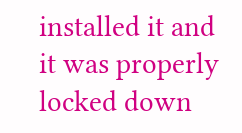installed it and it was properly locked down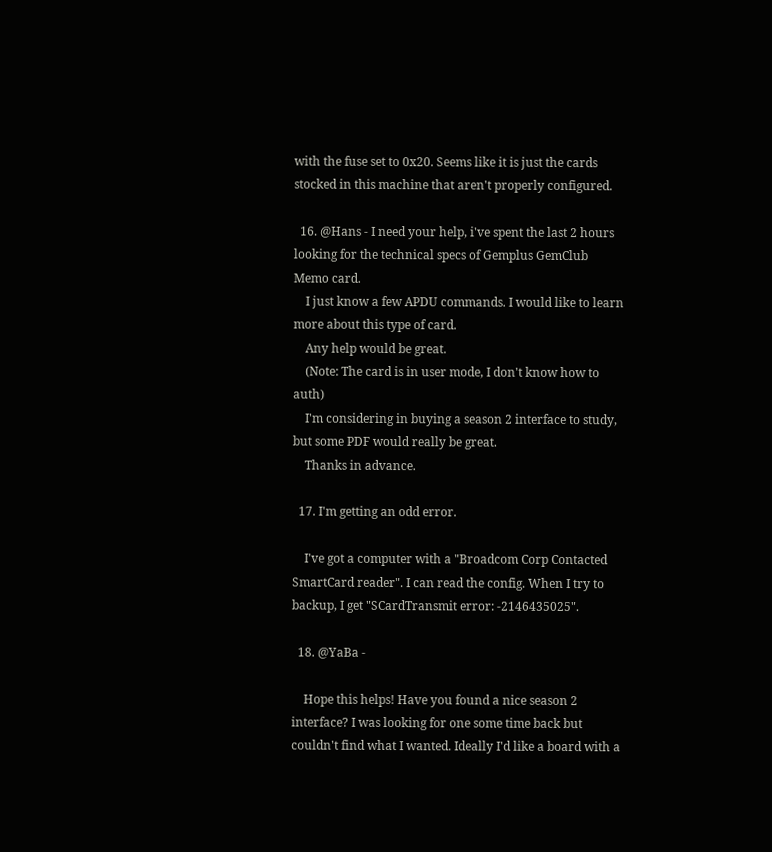with the fuse set to 0x20. Seems like it is just the cards stocked in this machine that aren't properly configured.

  16. @Hans - I need your help, i've spent the last 2 hours looking for the technical specs of Gemplus GemClub Memo card.
    I just know a few APDU commands. I would like to learn more about this type of card.
    Any help would be great.
    (Note: The card is in user mode, I don't know how to auth)
    I'm considering in buying a season 2 interface to study, but some PDF would really be great.
    Thanks in advance.

  17. I'm getting an odd error.

    I've got a computer with a "Broadcom Corp Contacted SmartCard reader". I can read the config. When I try to backup, I get "SCardTransmit error: -2146435025".

  18. @YaBa -

    Hope this helps! Have you found a nice season 2 interface? I was looking for one some time back but couldn't find what I wanted. Ideally I'd like a board with a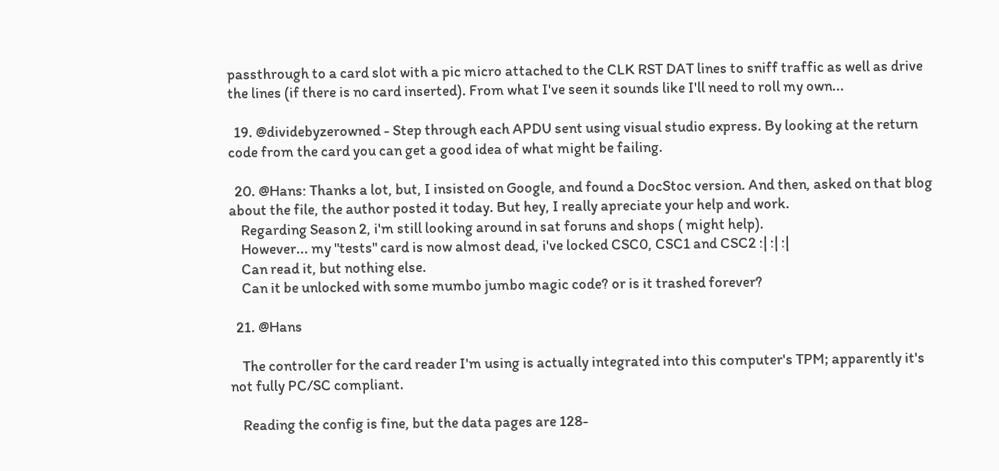passthrough to a card slot with a pic micro attached to the CLK RST DAT lines to sniff traffic as well as drive the lines (if there is no card inserted). From what I've seen it sounds like I'll need to roll my own...

  19. @dividebyzerowned - Step through each APDU sent using visual studio express. By looking at the return code from the card you can get a good idea of what might be failing.

  20. @Hans: Thanks a lot, but, I insisted on Google, and found a DocStoc version. And then, asked on that blog about the file, the author posted it today. But hey, I really apreciate your help and work.
    Regarding Season 2, i'm still looking around in sat foruns and shops ( might help).
    However... my "tests" card is now almost dead, i've locked CSC0, CSC1 and CSC2 :| :| :|
    Can read it, but nothing else.
    Can it be unlocked with some mumbo jumbo magic code? or is it trashed forever?

  21. @Hans

    The controller for the card reader I'm using is actually integrated into this computer's TPM; apparently it's not fully PC/SC compliant.

    Reading the config is fine, but the data pages are 128-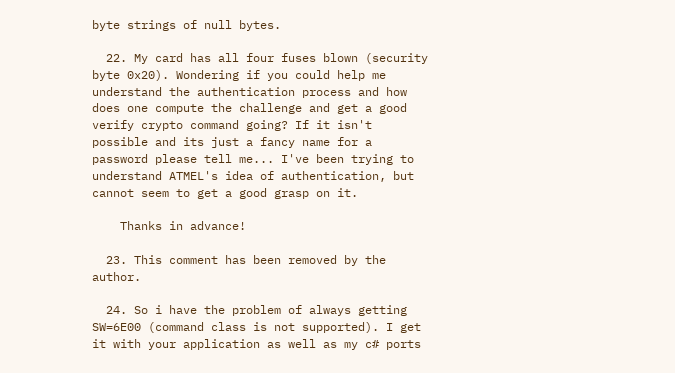byte strings of null bytes.

  22. My card has all four fuses blown (security byte 0x20). Wondering if you could help me understand the authentication process and how does one compute the challenge and get a good verify crypto command going? If it isn't possible and its just a fancy name for a password please tell me... I've been trying to understand ATMEL's idea of authentication, but cannot seem to get a good grasp on it.

    Thanks in advance!

  23. This comment has been removed by the author.

  24. So i have the problem of always getting SW=6E00 (command class is not supported). I get it with your application as well as my c# ports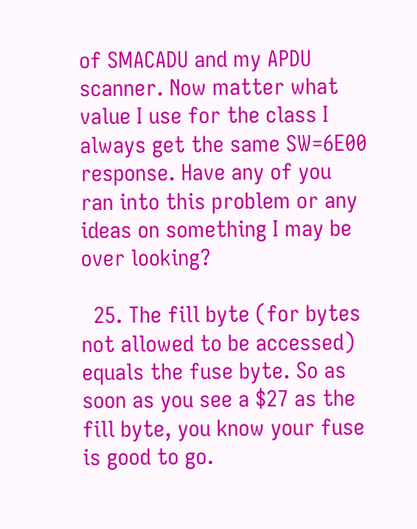of SMACADU and my APDU scanner. Now matter what value I use for the class I always get the same SW=6E00 response. Have any of you ran into this problem or any ideas on something I may be over looking?

  25. The fill byte (for bytes not allowed to be accessed) equals the fuse byte. So as soon as you see a $27 as the fill byte, you know your fuse is good to go.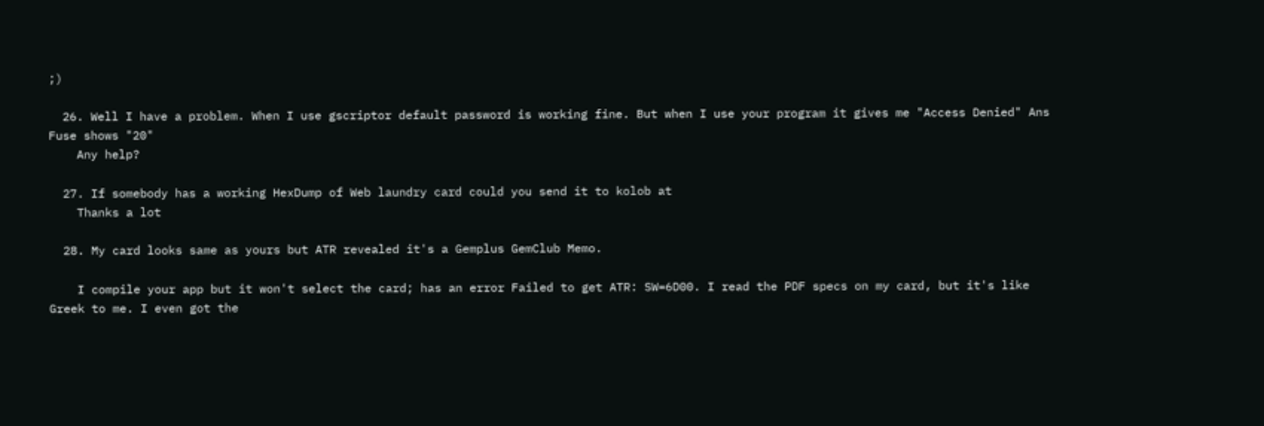;)

  26. Well I have a problem. When I use gscriptor default password is working fine. But when I use your program it gives me "Access Denied" Ans Fuse shows "20"
    Any help?

  27. If somebody has a working HexDump of Web laundry card could you send it to kolob at
    Thanks a lot

  28. My card looks same as yours but ATR revealed it's a Gemplus GemClub Memo.

    I compile your app but it won't select the card; has an error Failed to get ATR: SW=6D00. I read the PDF specs on my card, but it's like Greek to me. I even got the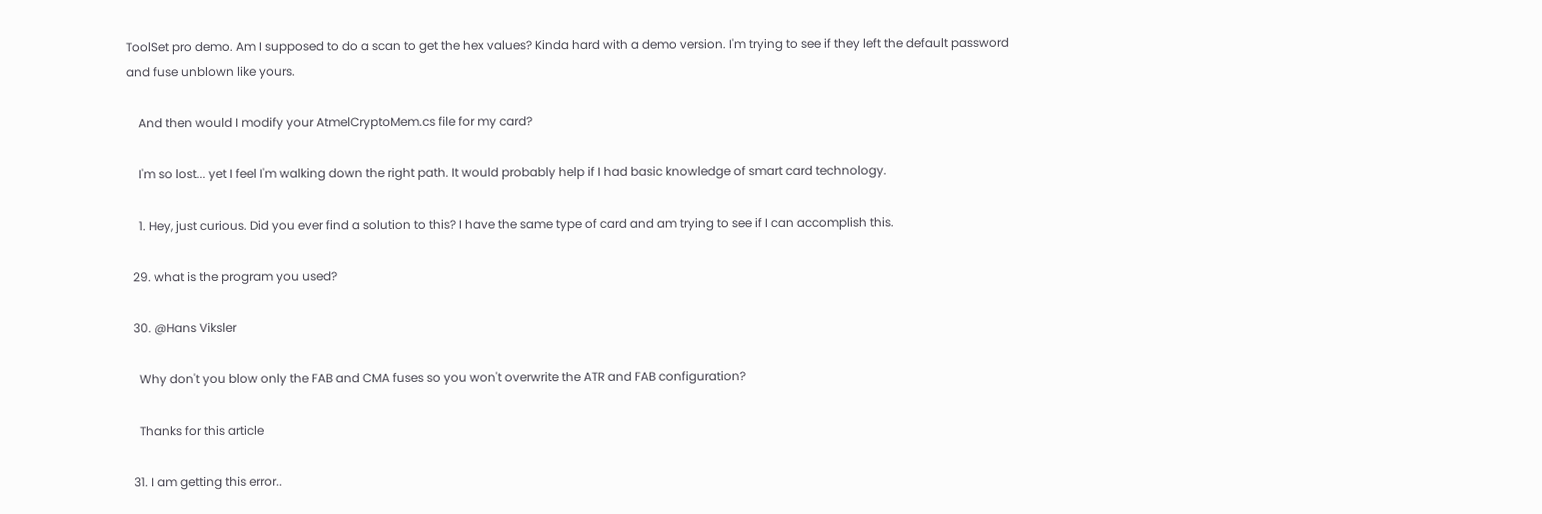ToolSet pro demo. Am I supposed to do a scan to get the hex values? Kinda hard with a demo version. I'm trying to see if they left the default password and fuse unblown like yours.

    And then would I modify your AtmelCryptoMem.cs file for my card?

    I'm so lost... yet I feel I'm walking down the right path. It would probably help if I had basic knowledge of smart card technology.

    1. Hey, just curious. Did you ever find a solution to this? I have the same type of card and am trying to see if I can accomplish this.

  29. what is the program you used?

  30. @Hans Viksler

    Why don't you blow only the FAB and CMA fuses so you won't overwrite the ATR and FAB configuration?

    Thanks for this article

  31. I am getting this error..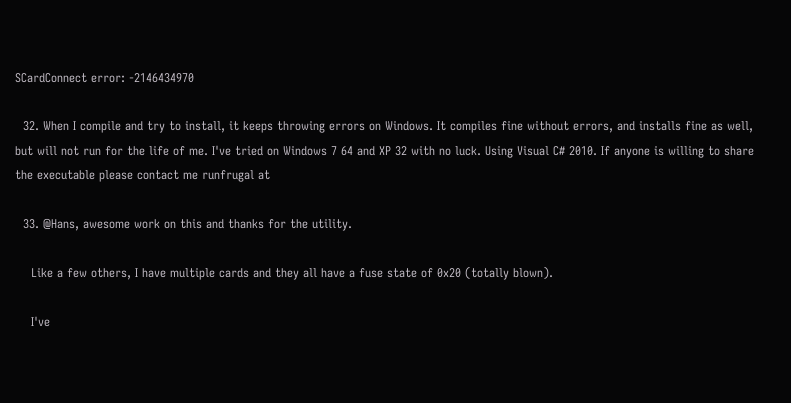SCardConnect error: -2146434970

  32. When I compile and try to install, it keeps throwing errors on Windows. It compiles fine without errors, and installs fine as well, but will not run for the life of me. I've tried on Windows 7 64 and XP 32 with no luck. Using Visual C# 2010. If anyone is willing to share the executable please contact me runfrugal at

  33. @Hans, awesome work on this and thanks for the utility.

    Like a few others, I have multiple cards and they all have a fuse state of 0x20 (totally blown).

    I've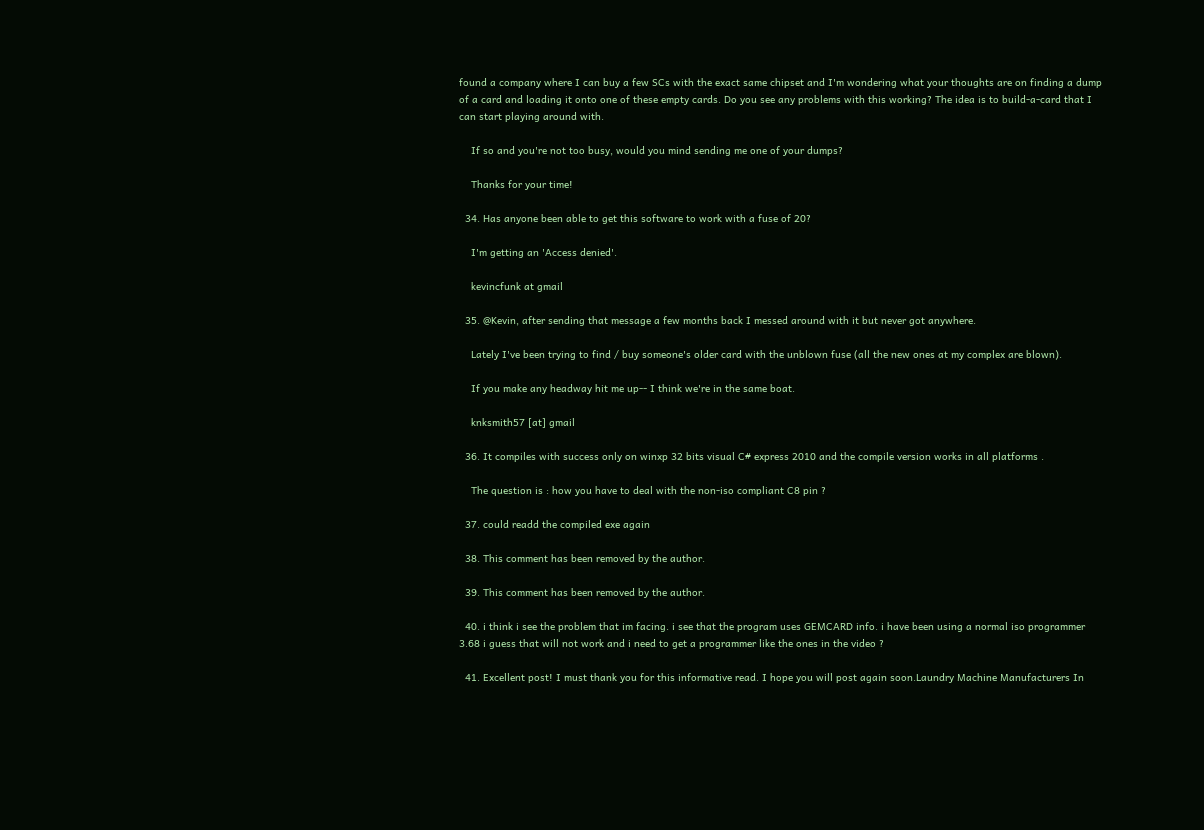found a company where I can buy a few SCs with the exact same chipset and I'm wondering what your thoughts are on finding a dump of a card and loading it onto one of these empty cards. Do you see any problems with this working? The idea is to build-a-card that I can start playing around with.

    If so and you're not too busy, would you mind sending me one of your dumps?

    Thanks for your time!

  34. Has anyone been able to get this software to work with a fuse of 20?

    I'm getting an 'Access denied'.

    kevincfunk at gmail

  35. @Kevin, after sending that message a few months back I messed around with it but never got anywhere.

    Lately I've been trying to find / buy someone's older card with the unblown fuse (all the new ones at my complex are blown).

    If you make any headway hit me up-- I think we're in the same boat.

    knksmith57 [at] gmail

  36. It compiles with success only on winxp 32 bits visual C# express 2010 and the compile version works in all platforms .

    The question is : how you have to deal with the non-iso compliant C8 pin ?

  37. could readd the compiled exe again

  38. This comment has been removed by the author.

  39. This comment has been removed by the author.

  40. i think i see the problem that im facing. i see that the program uses GEMCARD info. i have been using a normal iso programmer 3.68 i guess that will not work and i need to get a programmer like the ones in the video ?

  41. Excellent post! I must thank you for this informative read. I hope you will post again soon.Laundry Machine Manufacturers In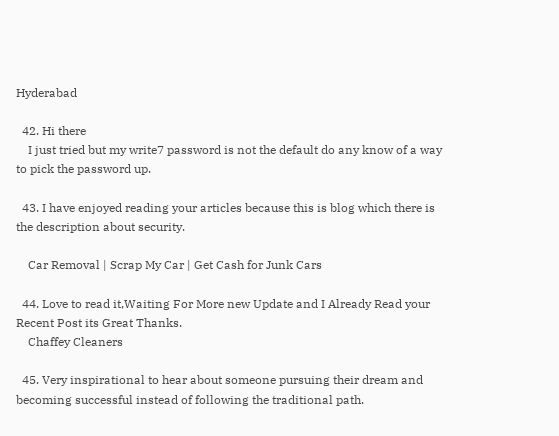Hyderabad

  42. Hi there
    I just tried but my write7 password is not the default do any know of a way to pick the password up.

  43. I have enjoyed reading your articles because this is blog which there is the description about security.

    Car Removal | Scrap My Car | Get Cash for Junk Cars

  44. Love to read it,Waiting For More new Update and I Already Read your Recent Post its Great Thanks.
    Chaffey Cleaners

  45. Very inspirational to hear about someone pursuing their dream and becoming successful instead of following the traditional path.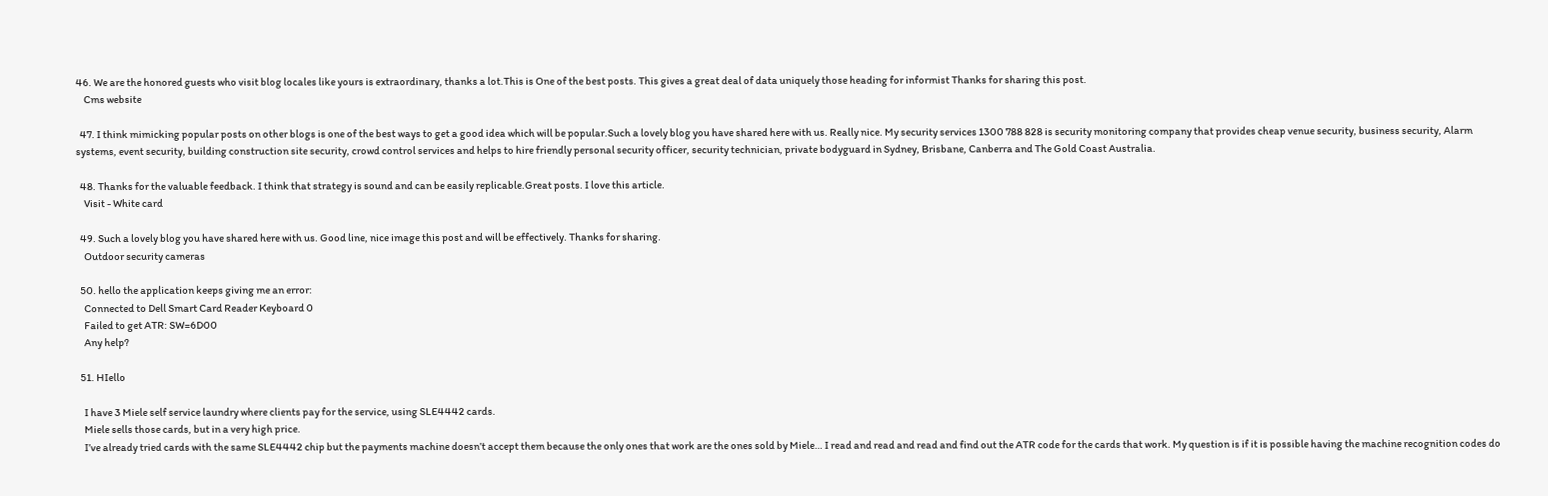46. We are the honored guests who visit blog locales like yours is extraordinary, thanks a lot.This is One of the best posts. This gives a great deal of data uniquely those heading for informist Thanks for sharing this post.
    Cms website

  47. I think mimicking popular posts on other blogs is one of the best ways to get a good idea which will be popular.Such a lovely blog you have shared here with us. Really nice. My security services 1300 788 828 is security monitoring company that provides cheap venue security, business security, Alarm systems, event security, building construction site security, crowd control services and helps to hire friendly personal security officer, security technician, private bodyguard in Sydney, Brisbane, Canberra and The Gold Coast Australia.

  48. Thanks for the valuable feedback. I think that strategy is sound and can be easily replicable.Great posts. I love this article.
    Visit - White card

  49. Such a lovely blog you have shared here with us. Good line, nice image this post and will be effectively. Thanks for sharing.
    Outdoor security cameras

  50. hello the application keeps giving me an error:
    Connected to Dell Smart Card Reader Keyboard 0
    Failed to get ATR: SW=6D00
    Any help?

  51. HIello

    I have 3 Miele self service laundry where clients pay for the service, using SLE4442 cards.
    Miele sells those cards, but in a very high price.
    I’ve already tried cards with the same SLE4442 chip but the payments machine doesn’t accept them because the only ones that work are the ones sold by Miele… I read and read and read and find out the ATR code for the cards that work. My question is if it is possible having the machine recognition codes do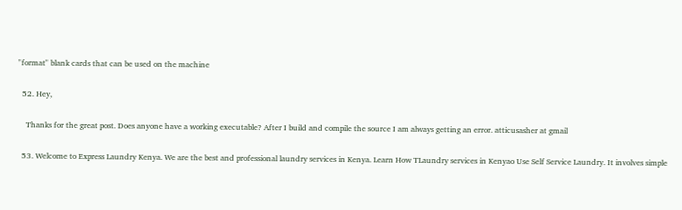"format" blank cards that can be used on the machine

  52. Hey,

    Thanks for the great post. Does anyone have a working executable? After I build and compile the source I am always getting an error. atticusasher at gmail

  53. Welcome to Express Laundry Kenya. We are the best and professional laundry services in Kenya. Learn How TLaundry services in Kenyao Use Self Service Laundry. It involves simple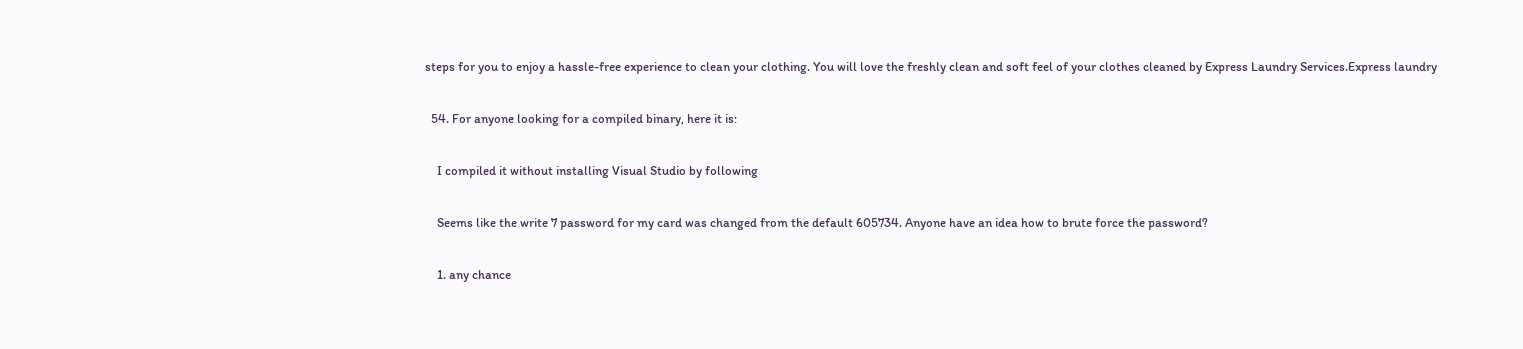steps for you to enjoy a hassle-free experience to clean your clothing. You will love the freshly clean and soft feel of your clothes cleaned by Express Laundry Services.Express laundry

  54. For anyone looking for a compiled binary, here it is:

    I compiled it without installing Visual Studio by following

    Seems like the write 7 password for my card was changed from the default 605734. Anyone have an idea how to brute force the password?

    1. any chance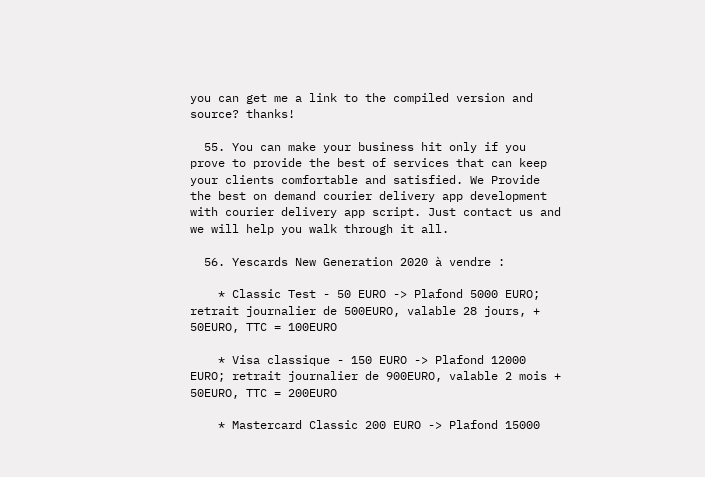you can get me a link to the compiled version and source? thanks!

  55. You can make your business hit only if you prove to provide the best of services that can keep your clients comfortable and satisfied. We Provide the best on demand courier delivery app development with courier delivery app script. Just contact us and we will help you walk through it all.

  56. Yescards New Generation 2020 à vendre :

    * Classic Test - 50 EURO -> Plafond 5000 EURO; retrait journalier de 500EURO, valable 28 jours, + 50EURO, TTC = 100EURO

    * Visa classique - 150 EURO -> Plafond 12000 EURO; retrait journalier de 900EURO, valable 2 mois + 50EURO, TTC = 200EURO

    * Mastercard Classic 200 EURO -> Plafond 15000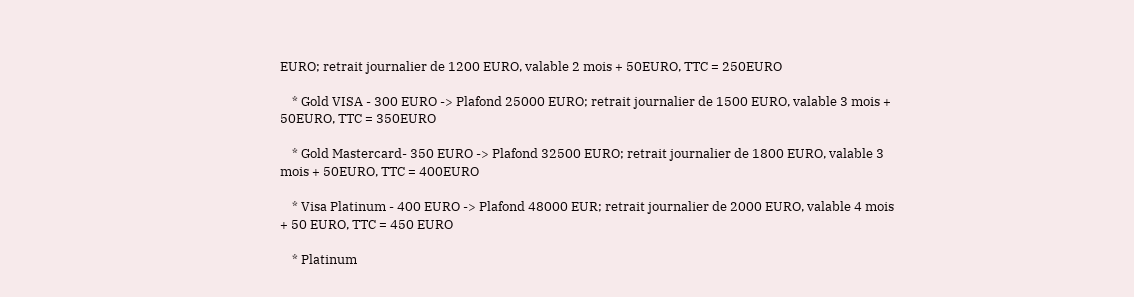EURO; retrait journalier de 1200 EURO, valable 2 mois + 50EURO, TTC = 250EURO

    * Gold VISA - 300 EURO -> Plafond 25000 EURO; retrait journalier de 1500 EURO, valable 3 mois + 50EURO, TTC = 350EURO

    * Gold Mastercard- 350 EURO -> Plafond 32500 EURO; retrait journalier de 1800 EURO, valable 3 mois + 50EURO, TTC = 400EURO

    * Visa Platinum - 400 EURO -> Plafond 48000 EUR; retrait journalier de 2000 EURO, valable 4 mois + 50 EURO, TTC = 450 EURO

    * Platinum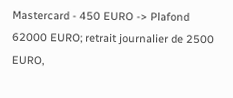Mastercard - 450 EURO -> Plafond 62000 EURO; retrait journalier de 2500 EURO,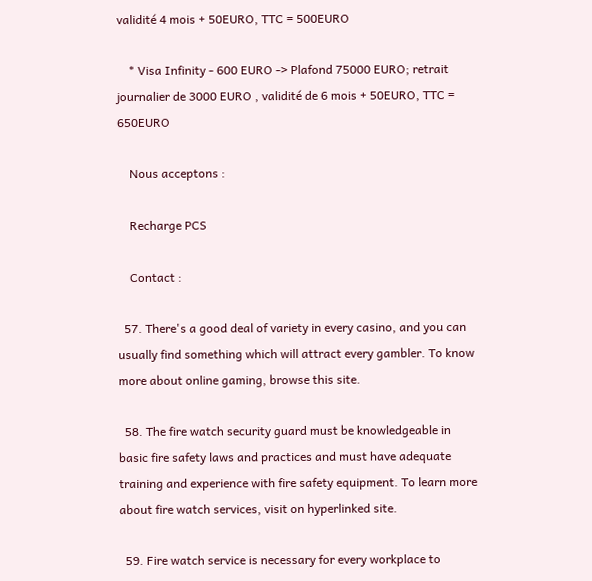validité 4 mois + 50EURO, TTC = 500EURO

    * Visa Infinity - 600 EURO -> Plafond 75000 EURO; retrait journalier de 3000 EURO , validité de 6 mois + 50EURO, TTC = 650EURO

    Nous acceptons :

    Recharge PCS

    Contact :

  57. There's a good deal of variety in every casino, and you can usually find something which will attract every gambler. To know more about online gaming, browse this site.

  58. The fire watch security guard must be knowledgeable in basic fire safety laws and practices and must have adequate training and experience with fire safety equipment. To learn more about fire watch services, visit on hyperlinked site.

  59. Fire watch service is necessary for every workplace to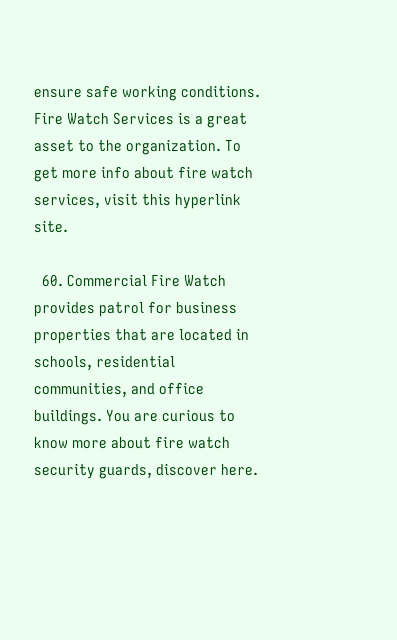ensure safe working conditions. Fire Watch Services is a great asset to the organization. To get more info about fire watch services, visit this hyperlink site.

  60. Commercial Fire Watch provides patrol for business properties that are located in schools, residential communities, and office buildings. You are curious to know more about fire watch security guards, discover here.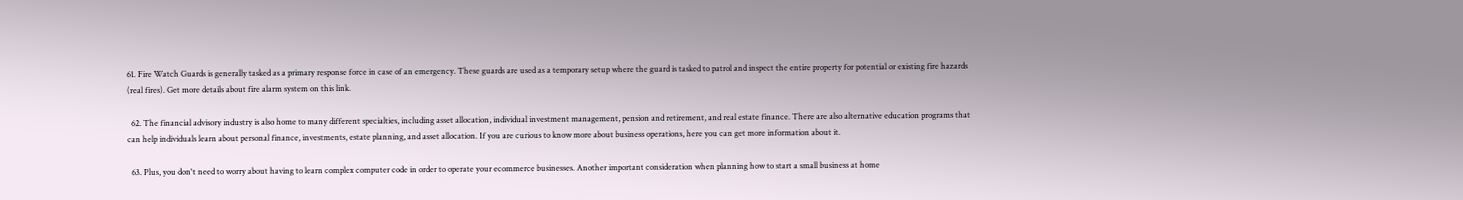61. Fire Watch Guards is generally tasked as a primary response force in case of an emergency. These guards are used as a temporary setup where the guard is tasked to patrol and inspect the entire property for potential or existing fire hazards (real fires). Get more details about fire alarm system on this link.

  62. The financial advisory industry is also home to many different specialties, including asset allocation, individual investment management, pension and retirement, and real estate finance. There are also alternative education programs that can help individuals learn about personal finance, investments, estate planning, and asset allocation. If you are curious to know more about business operations, here you can get more information about it.

  63. Plus, you don't need to worry about having to learn complex computer code in order to operate your ecommerce businesses. Another important consideration when planning how to start a small business at home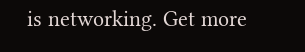is networking. Get more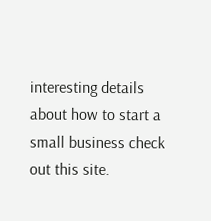interesting details about how to start a small business check out this site.